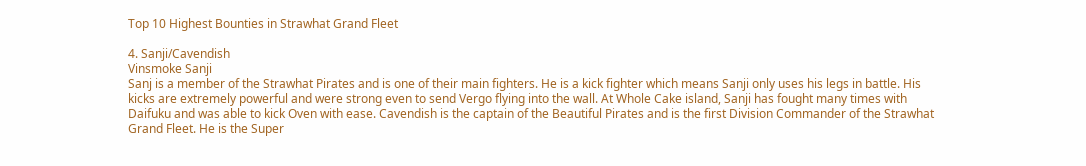Top 10 Highest Bounties in Strawhat Grand Fleet

4. Sanji/Cavendish
Vinsmoke Sanji
Sanj is a member of the Strawhat Pirates and is one of their main fighters. He is a kick fighter which means Sanji only uses his legs in battle. His kicks are extremely powerful and were strong even to send Vergo flying into the wall. At Whole Cake island, Sanji has fought many times with Daifuku and was able to kick Oven with ease. Cavendish is the captain of the Beautiful Pirates and is the first Division Commander of the Strawhat Grand Fleet. He is the Super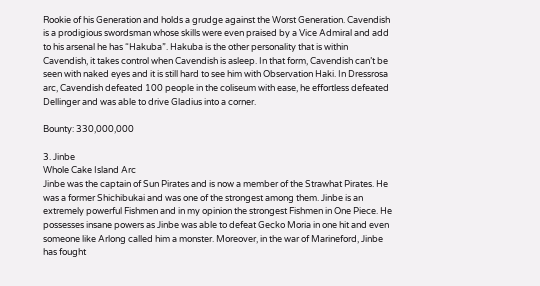Rookie of his Generation and holds a grudge against the Worst Generation. Cavendish is a prodigious swordsman whose skills were even praised by a Vice Admiral and add to his arsenal he has “Hakuba”. Hakuba is the other personality that is within Cavendish, it takes control when Cavendish is asleep. In that form, Cavendish can’t be seen with naked eyes and it is still hard to see him with Observation Haki. In Dressrosa arc, Cavendish defeated 100 people in the coliseum with ease, he effortless defeated Dellinger and was able to drive Gladius into a corner.

Bounty: 330,000,000

3. Jinbe
Whole Cake Island Arc
Jinbe was the captain of Sun Pirates and is now a member of the Strawhat Pirates. He was a former Shichibukai and was one of the strongest among them. Jinbe is an extremely powerful Fishmen and in my opinion the strongest Fishmen in One Piece. He possesses insane powers as Jinbe was able to defeat Gecko Moria in one hit and even someone like Arlong called him a monster. Moreover, in the war of Marineford, Jinbe has fought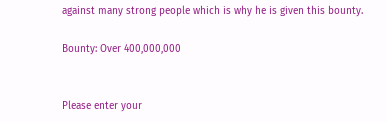against many strong people which is why he is given this bounty.

Bounty: Over 400,000,000


Please enter your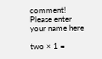comment!
Please enter your name here

two × 1 =